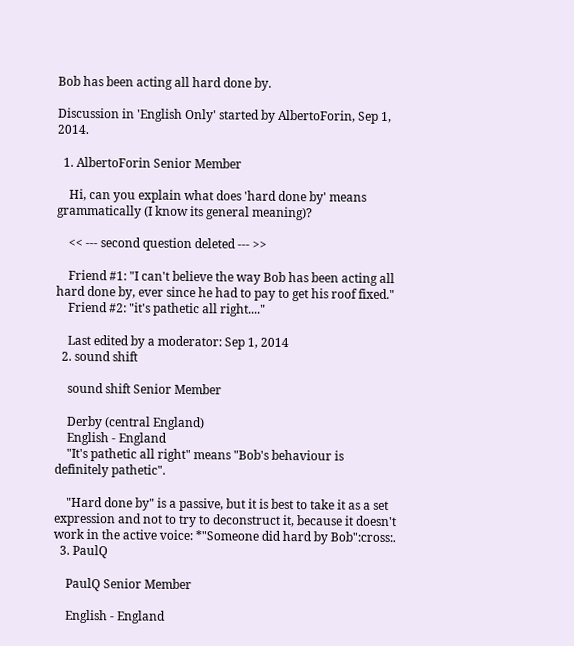Bob has been acting all hard done by.

Discussion in 'English Only' started by AlbertoForin, Sep 1, 2014.

  1. AlbertoForin Senior Member

    Hi, can you explain what does 'hard done by' means grammatically (I know its general meaning)?

    << --- second question deleted --- >>

    Friend #1: "I can't believe the way Bob has been acting all hard done by, ever since he had to pay to get his roof fixed."
    Friend #2: "it's pathetic all right...."

    Last edited by a moderator: Sep 1, 2014
  2. sound shift

    sound shift Senior Member

    Derby (central England)
    English - England
    "It's pathetic all right" means "Bob's behaviour is definitely pathetic".

    "Hard done by" is a passive, but it is best to take it as a set expression and not to try to deconstruct it, because it doesn't work in the active voice: *"Someone did hard by Bob":cross:.
  3. PaulQ

    PaulQ Senior Member

    English - England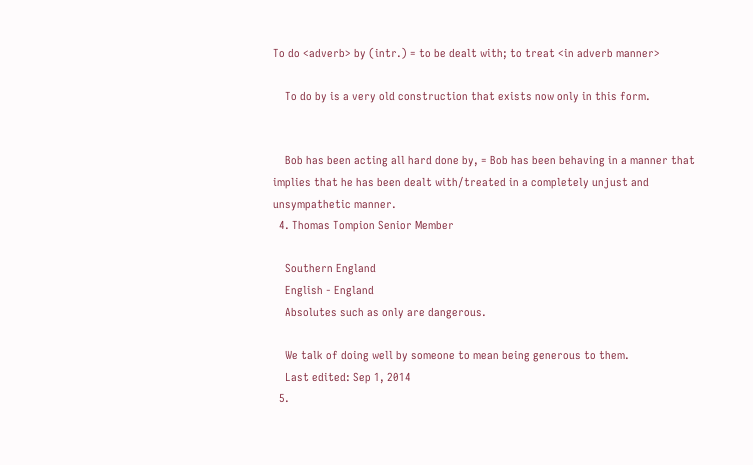To do <adverb> by (intr.) = to be dealt with; to treat <in adverb manner>

    To do by is a very old construction that exists now only in this form.


    Bob has been acting all hard done by, = Bob has been behaving in a manner that implies that he has been dealt with/treated in a completely unjust and unsympathetic manner.
  4. Thomas Tompion Senior Member

    Southern England
    English - England
    Absolutes such as only are dangerous.

    We talk of doing well by someone to mean being generous to them.
    Last edited: Sep 1, 2014
  5.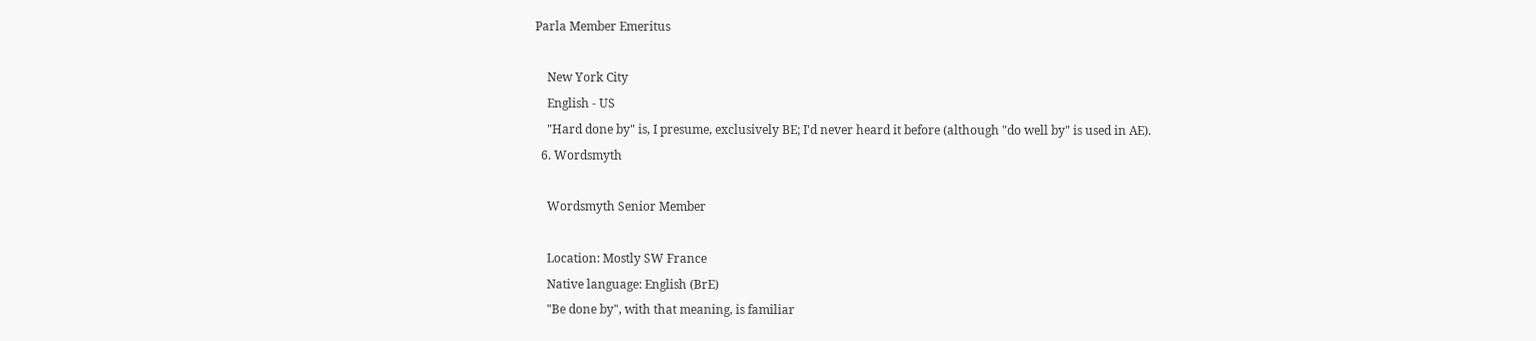Parla Member Emeritus

    New York City
    English - US
    "Hard done by" is, I presume, exclusively BE; I'd never heard it before (although "do well by" is used in AE).
  6. Wordsmyth

    Wordsmyth Senior Member

    Location: Mostly SW France
    Native language: English (BrE)
    "Be done by", with that meaning, is familiar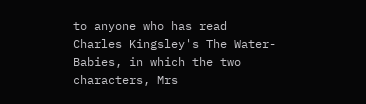to anyone who has read Charles Kingsley's The Water-Babies, in which the two characters, Mrs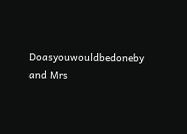Doasyouwouldbedoneby and Mrs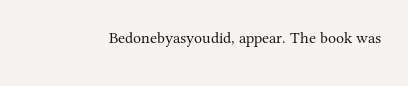Bedonebyasyoudid, appear. The book was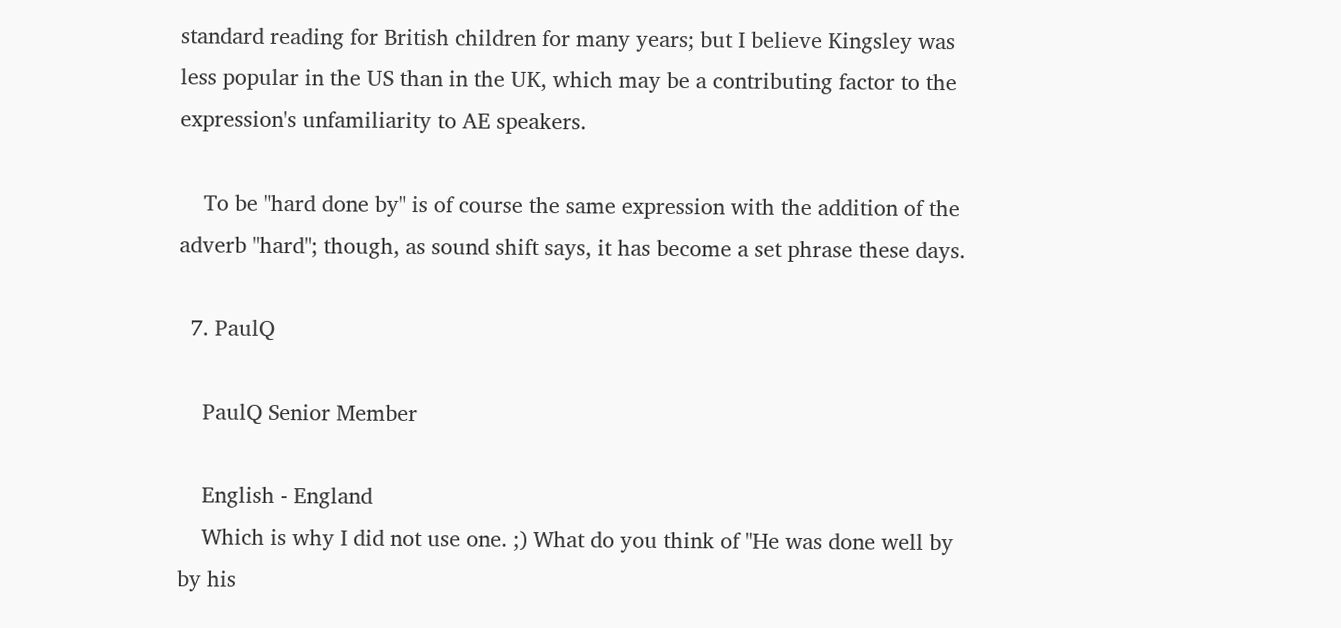standard reading for British children for many years; but I believe Kingsley was less popular in the US than in the UK, which may be a contributing factor to the expression's unfamiliarity to AE speakers.

    To be "hard done by" is of course the same expression with the addition of the adverb "hard"; though, as sound shift says, it has become a set phrase these days.

  7. PaulQ

    PaulQ Senior Member

    English - England
    Which is why I did not use one. ;) What do you think of "He was done well by by his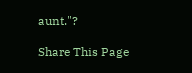aunt."?

Share This Page